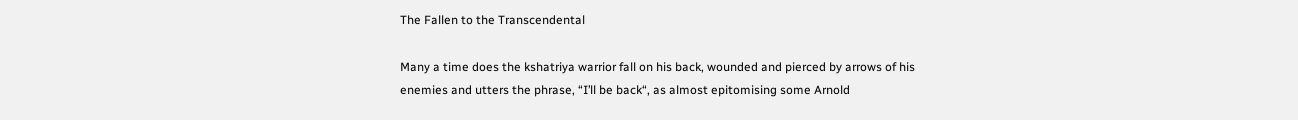The Fallen to the Transcendental

Many a time does the kshatriya warrior fall on his back, wounded and pierced by arrows of his enemies and utters the phrase, “I’ll be back“, as almost epitomising some Arnold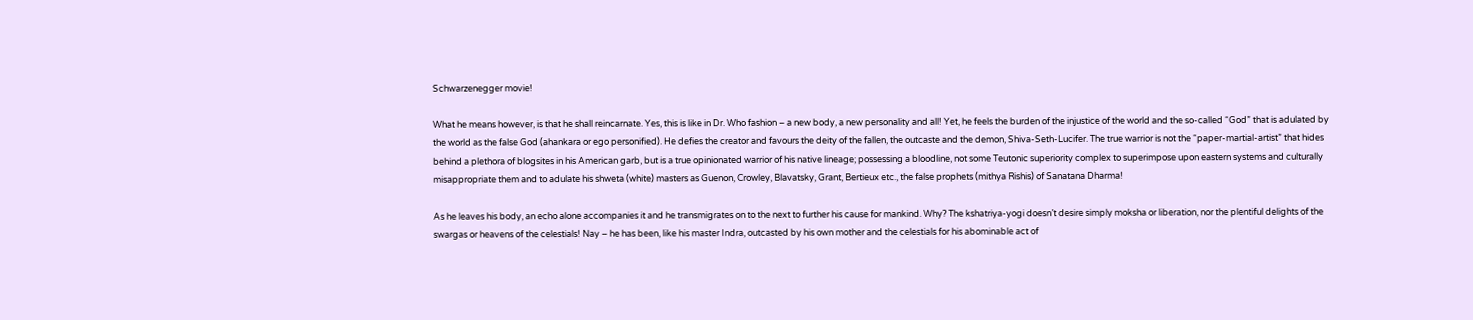Schwarzenegger movie!

What he means however, is that he shall reincarnate. Yes, this is like in Dr. Who fashion – a new body, a new personality and all! Yet, he feels the burden of the injustice of the world and the so-called “God” that is adulated by the world as the false God (ahankara or ego personified). He defies the creator and favours the deity of the fallen, the outcaste and the demon, Shiva-Seth-Lucifer. The true warrior is not the “paper-martial-artist” that hides behind a plethora of blogsites in his American garb, but is a true opinionated warrior of his native lineage; possessing a bloodline, not some Teutonic superiority complex to superimpose upon eastern systems and culturally misappropriate them and to adulate his shweta (white) masters as Guenon, Crowley, Blavatsky, Grant, Bertieux etc., the false prophets (mithya Rishis) of Sanatana Dharma!

As he leaves his body, an echo alone accompanies it and he transmigrates on to the next to further his cause for mankind. Why? The kshatriya-yogi doesn’t desire simply moksha or liberation, nor the plentiful delights of the swargas or heavens of the celestials! Nay – he has been, like his master Indra, outcasted by his own mother and the celestials for his abominable act of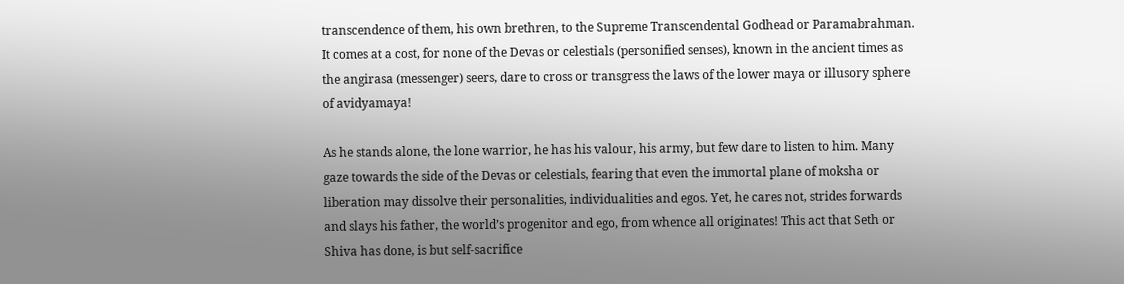transcendence of them, his own brethren, to the Supreme Transcendental Godhead or Paramabrahman. It comes at a cost, for none of the Devas or celestials (personified senses), known in the ancient times as the angirasa (messenger) seers, dare to cross or transgress the laws of the lower maya or illusory sphere of avidyamaya!

As he stands alone, the lone warrior, he has his valour, his army, but few dare to listen to him. Many gaze towards the side of the Devas or celestials, fearing that even the immortal plane of moksha or liberation may dissolve their personalities, individualities and egos. Yet, he cares not, strides forwards and slays his father, the world’s progenitor and ego, from whence all originates! This act that Seth or Shiva has done, is but self-sacrifice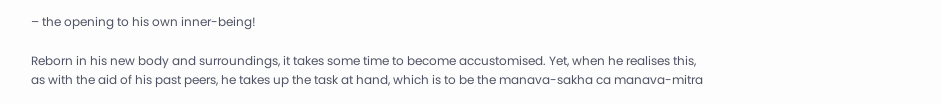– the opening to his own inner-being!

Reborn in his new body and surroundings, it takes some time to become accustomised. Yet, when he realises this, as with the aid of his past peers, he takes up the task at hand, which is to be the manava-sakha ca manava-mitra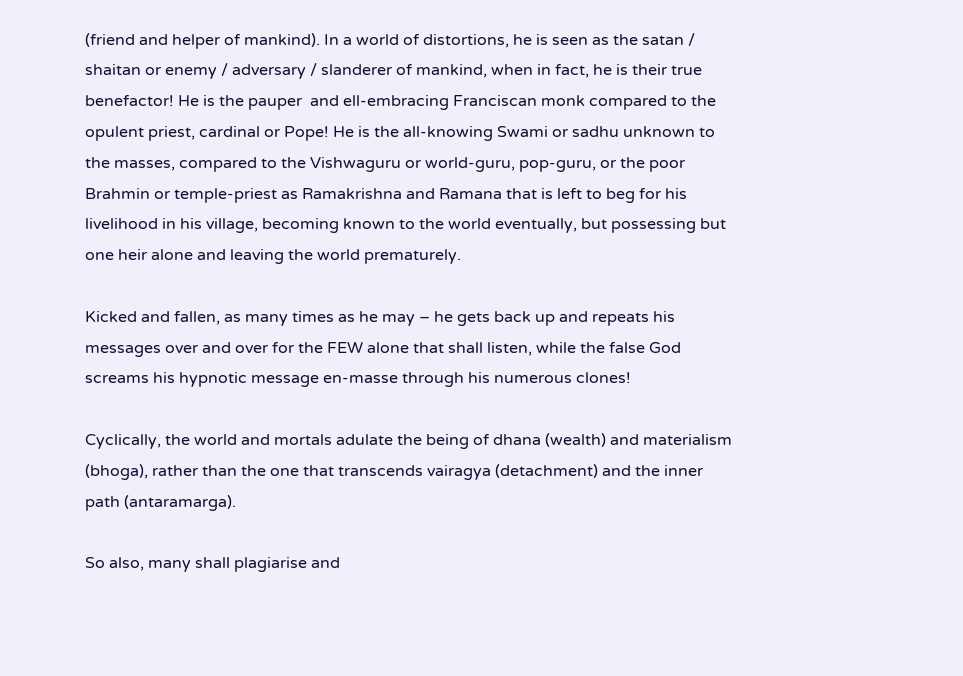(friend and helper of mankind). In a world of distortions, he is seen as the satan / shaitan or enemy / adversary / slanderer of mankind, when in fact, he is their true benefactor! He is the pauper  and ell-embracing Franciscan monk compared to the opulent priest, cardinal or Pope! He is the all-knowing Swami or sadhu unknown to the masses, compared to the Vishwaguru or world-guru, pop-guru, or the poor Brahmin or temple-priest as Ramakrishna and Ramana that is left to beg for his livelihood in his village, becoming known to the world eventually, but possessing but one heir alone and leaving the world prematurely.

Kicked and fallen, as many times as he may – he gets back up and repeats his messages over and over for the FEW alone that shall listen, while the false God screams his hypnotic message en-masse through his numerous clones!

Cyclically, the world and mortals adulate the being of dhana (wealth) and materialism (bhoga), rather than the one that transcends vairagya (detachment) and the inner path (antaramarga).

So also, many shall plagiarise and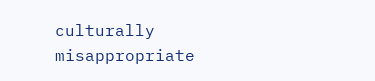culturally misappropriate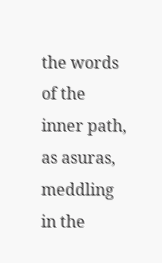the words of the inner path, as asuras, meddling in the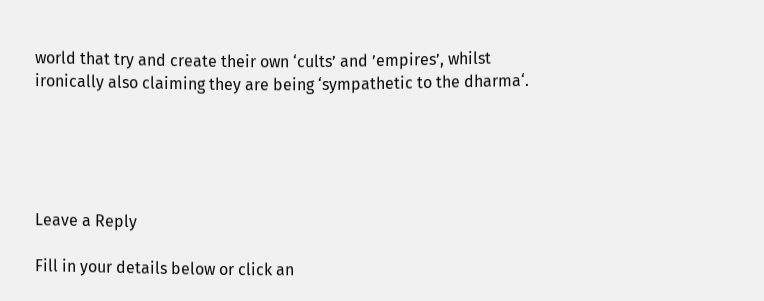world that try and create their own ‘cults’ and ’empires’, whilst ironically also claiming they are being ‘sympathetic to the dharma‘.





Leave a Reply

Fill in your details below or click an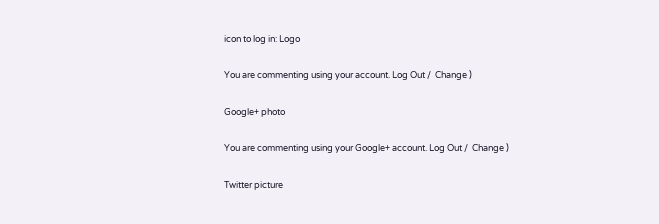icon to log in: Logo

You are commenting using your account. Log Out /  Change )

Google+ photo

You are commenting using your Google+ account. Log Out /  Change )

Twitter picture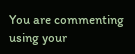You are commenting using your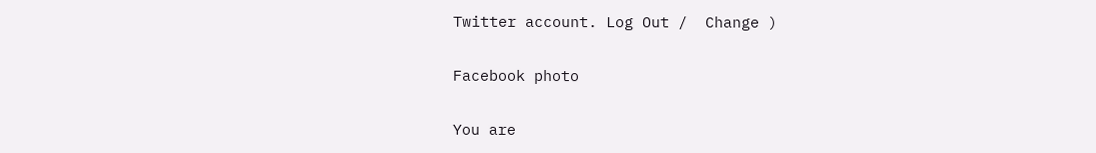Twitter account. Log Out /  Change )

Facebook photo

You are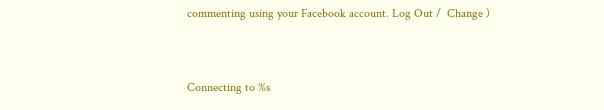commenting using your Facebook account. Log Out /  Change )


Connecting to %s